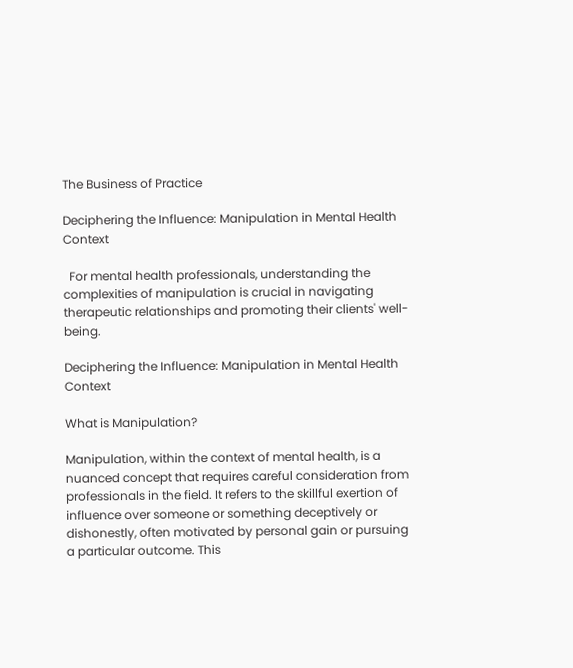The Business of Practice

Deciphering the Influence: Manipulation in Mental Health Context

  For mental health professionals, understanding the complexities of manipulation is crucial in navigating therapeutic relationships and promoting their clients' well-being.

Deciphering the Influence: Manipulation in Mental Health Context

What is Manipulation?

Manipulation, within the context of mental health, is a nuanced concept that requires careful consideration from professionals in the field. It refers to the skillful exertion of influence over someone or something deceptively or dishonestly, often motivated by personal gain or pursuing a particular outcome. This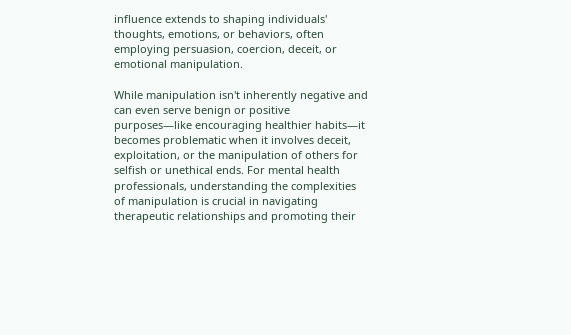influence extends to shaping individuals' thoughts, emotions, or behaviors, often employing persuasion, coercion, deceit, or emotional manipulation.

While manipulation isn't inherently negative and can even serve benign or positive purposes—like encouraging healthier habits—it becomes problematic when it involves deceit, exploitation, or the manipulation of others for selfish or unethical ends. For mental health professionals, understanding the complexities of manipulation is crucial in navigating therapeutic relationships and promoting their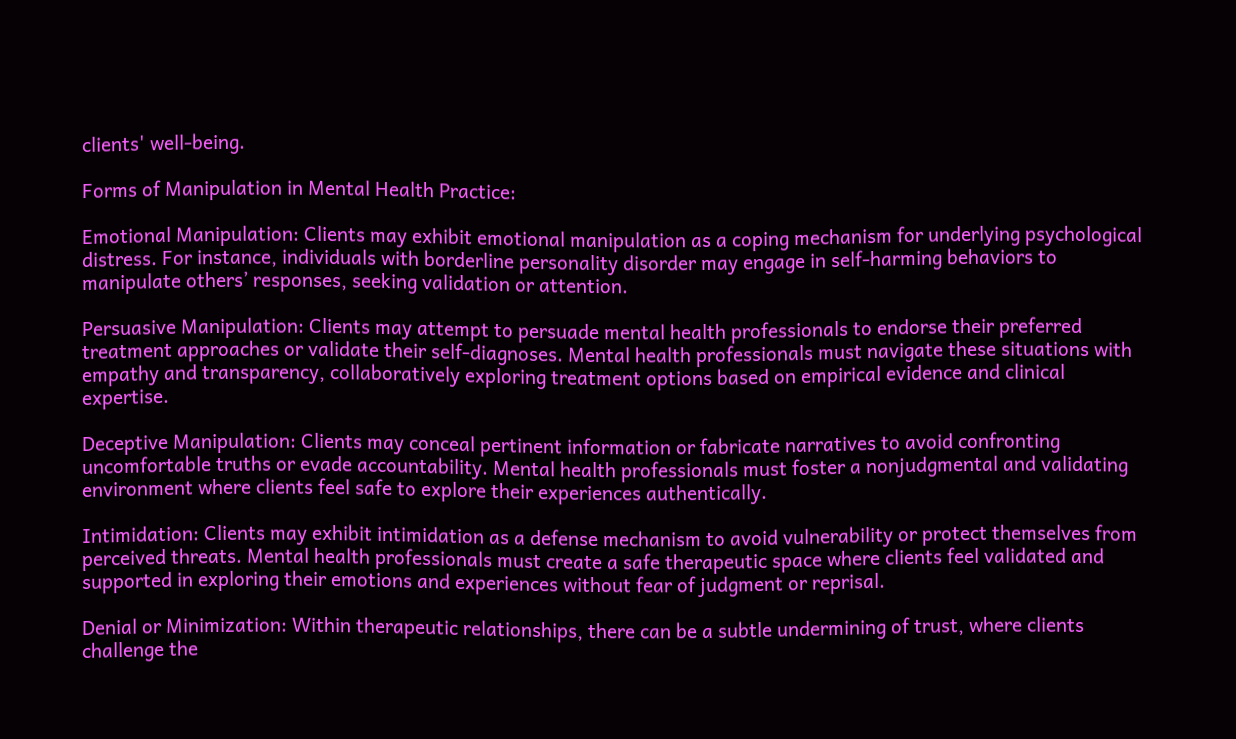clients' well-being.

Forms of Manipulation in Mental Health Practice:

Emotional Manipulation: Clients may exhibit emotional manipulation as a coping mechanism for underlying psychological distress. For instance, individuals with borderline personality disorder may engage in self-harming behaviors to manipulate others’ responses, seeking validation or attention.

Persuasive Manipulation: Clients may attempt to persuade mental health professionals to endorse their preferred treatment approaches or validate their self-diagnoses. Mental health professionals must navigate these situations with empathy and transparency, collaboratively exploring treatment options based on empirical evidence and clinical expertise.

Deceptive Manipulation: Clients may conceal pertinent information or fabricate narratives to avoid confronting uncomfortable truths or evade accountability. Mental health professionals must foster a nonjudgmental and validating environment where clients feel safe to explore their experiences authentically.

Intimidation: Clients may exhibit intimidation as a defense mechanism to avoid vulnerability or protect themselves from perceived threats. Mental health professionals must create a safe therapeutic space where clients feel validated and supported in exploring their emotions and experiences without fear of judgment or reprisal.

Denial or Minimization: Within therapeutic relationships, there can be a subtle undermining of trust, where clients challenge the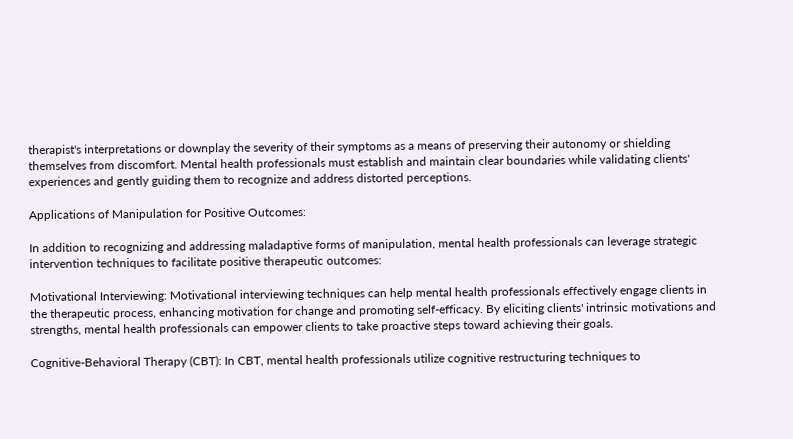therapist's interpretations or downplay the severity of their symptoms as a means of preserving their autonomy or shielding themselves from discomfort. Mental health professionals must establish and maintain clear boundaries while validating clients' experiences and gently guiding them to recognize and address distorted perceptions.

Applications of Manipulation for Positive Outcomes:

In addition to recognizing and addressing maladaptive forms of manipulation, mental health professionals can leverage strategic intervention techniques to facilitate positive therapeutic outcomes:

Motivational Interviewing: Motivational interviewing techniques can help mental health professionals effectively engage clients in the therapeutic process, enhancing motivation for change and promoting self-efficacy. By eliciting clients' intrinsic motivations and strengths, mental health professionals can empower clients to take proactive steps toward achieving their goals.

Cognitive-Behavioral Therapy (CBT): In CBT, mental health professionals utilize cognitive restructuring techniques to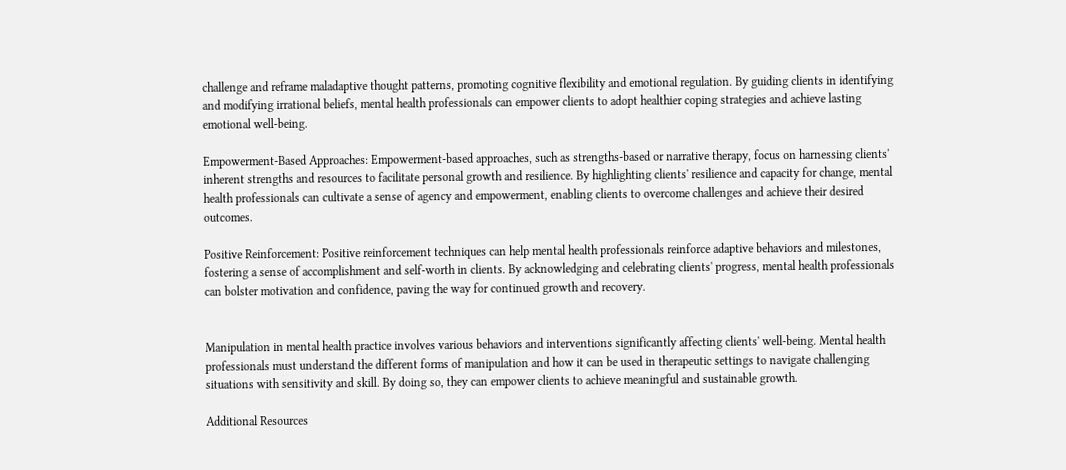challenge and reframe maladaptive thought patterns, promoting cognitive flexibility and emotional regulation. By guiding clients in identifying and modifying irrational beliefs, mental health professionals can empower clients to adopt healthier coping strategies and achieve lasting emotional well-being.

Empowerment-Based Approaches: Empowerment-based approaches, such as strengths-based or narrative therapy, focus on harnessing clients' inherent strengths and resources to facilitate personal growth and resilience. By highlighting clients' resilience and capacity for change, mental health professionals can cultivate a sense of agency and empowerment, enabling clients to overcome challenges and achieve their desired outcomes.

Positive Reinforcement: Positive reinforcement techniques can help mental health professionals reinforce adaptive behaviors and milestones, fostering a sense of accomplishment and self-worth in clients. By acknowledging and celebrating clients' progress, mental health professionals can bolster motivation and confidence, paving the way for continued growth and recovery.


Manipulation in mental health practice involves various behaviors and interventions significantly affecting clients' well-being. Mental health professionals must understand the different forms of manipulation and how it can be used in therapeutic settings to navigate challenging situations with sensitivity and skill. By doing so, they can empower clients to achieve meaningful and sustainable growth.

Additional Resources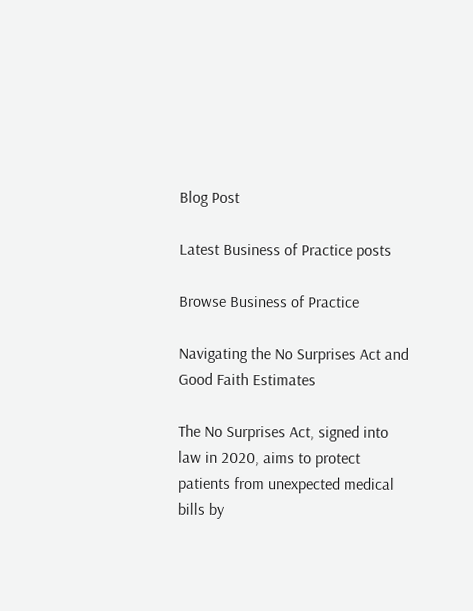Blog Post

Latest Business of Practice posts

Browse Business of Practice

Navigating the No Surprises Act and Good Faith Estimates

The No Surprises Act, signed into law in 2020, aims to protect patients from unexpected medical bills by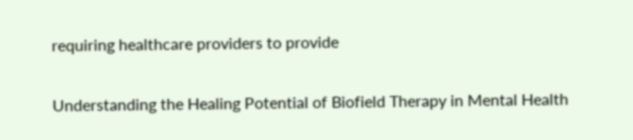requiring healthcare providers to provide

Understanding the Healing Potential of Biofield Therapy in Mental Health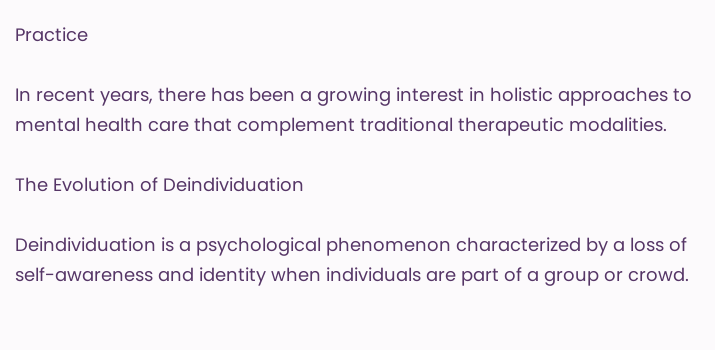Practice

In recent years, there has been a growing interest in holistic approaches to mental health care that complement traditional therapeutic modalities.

The Evolution of Deindividuation

Deindividuation is a psychological phenomenon characterized by a loss of self-awareness and identity when individuals are part of a group or crowd.